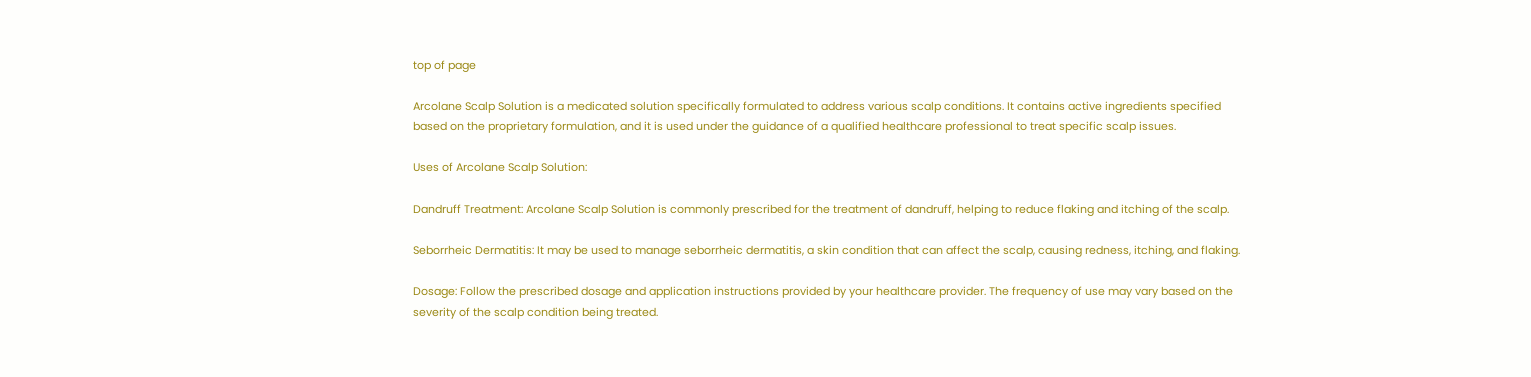top of page

Arcolane Scalp Solution is a medicated solution specifically formulated to address various scalp conditions. It contains active ingredients specified based on the proprietary formulation, and it is used under the guidance of a qualified healthcare professional to treat specific scalp issues.

Uses of Arcolane Scalp Solution:

Dandruff Treatment: Arcolane Scalp Solution is commonly prescribed for the treatment of dandruff, helping to reduce flaking and itching of the scalp.

Seborrheic Dermatitis: It may be used to manage seborrheic dermatitis, a skin condition that can affect the scalp, causing redness, itching, and flaking.

Dosage: Follow the prescribed dosage and application instructions provided by your healthcare provider. The frequency of use may vary based on the severity of the scalp condition being treated.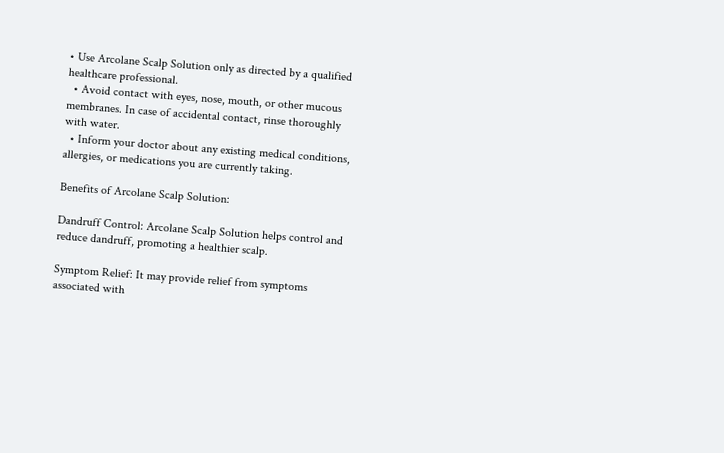• Use Arcolane Scalp Solution only as directed by a qualified healthcare professional.
  • Avoid contact with eyes, nose, mouth, or other mucous membranes. In case of accidental contact, rinse thoroughly with water.
  • Inform your doctor about any existing medical conditions, allergies, or medications you are currently taking.

Benefits of Arcolane Scalp Solution:

Dandruff Control: Arcolane Scalp Solution helps control and reduce dandruff, promoting a healthier scalp.

Symptom Relief: It may provide relief from symptoms associated with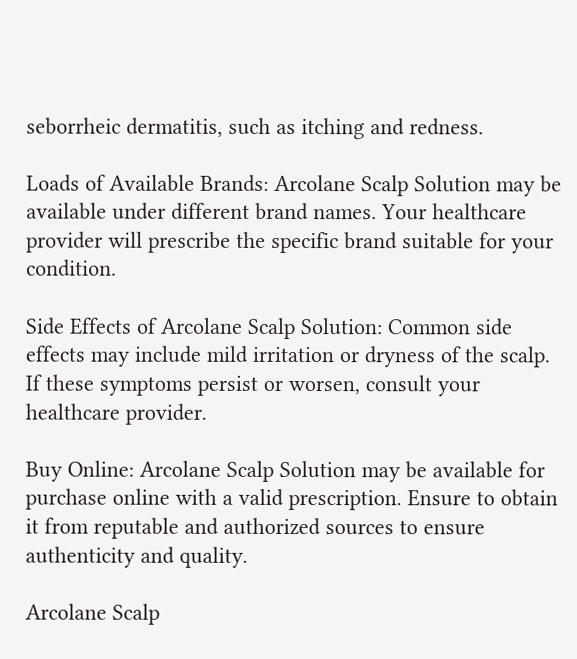seborrheic dermatitis, such as itching and redness.

Loads of Available Brands: Arcolane Scalp Solution may be available under different brand names. Your healthcare provider will prescribe the specific brand suitable for your condition.

Side Effects of Arcolane Scalp Solution: Common side effects may include mild irritation or dryness of the scalp. If these symptoms persist or worsen, consult your healthcare provider.

Buy Online: Arcolane Scalp Solution may be available for purchase online with a valid prescription. Ensure to obtain it from reputable and authorized sources to ensure authenticity and quality.

Arcolane Scalp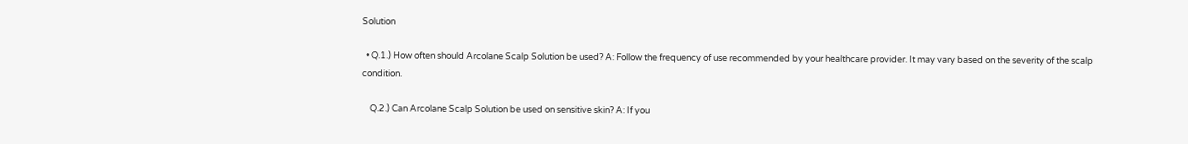Solution

  • Q.1.) How often should Arcolane Scalp Solution be used? A: Follow the frequency of use recommended by your healthcare provider. It may vary based on the severity of the scalp condition.

    Q.2.) Can Arcolane Scalp Solution be used on sensitive skin? A: If you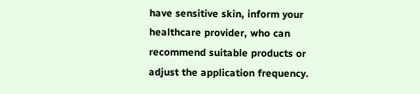have sensitive skin, inform your healthcare provider, who can recommend suitable products or adjust the application frequency.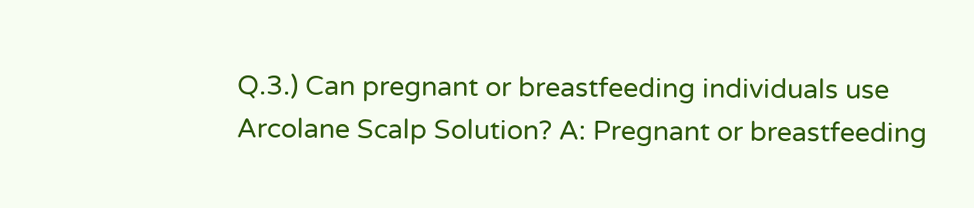Q.3.) Can pregnant or breastfeeding individuals use Arcolane Scalp Solution? A: Pregnant or breastfeeding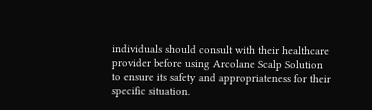individuals should consult with their healthcare provider before using Arcolane Scalp Solution to ensure its safety and appropriateness for their specific situation.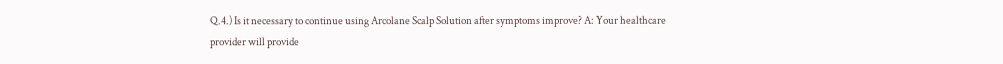Q.4.) Is it necessary to continue using Arcolane Scalp Solution after symptoms improve? A: Your healthcare provider will provide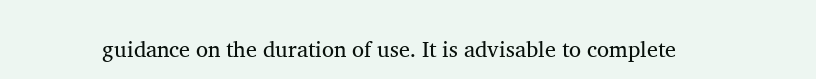guidance on the duration of use. It is advisable to complete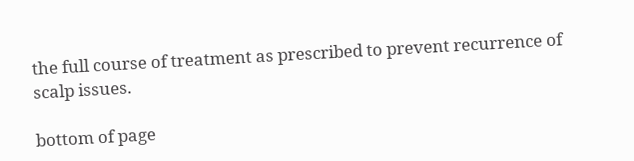the full course of treatment as prescribed to prevent recurrence of scalp issues.

bottom of page